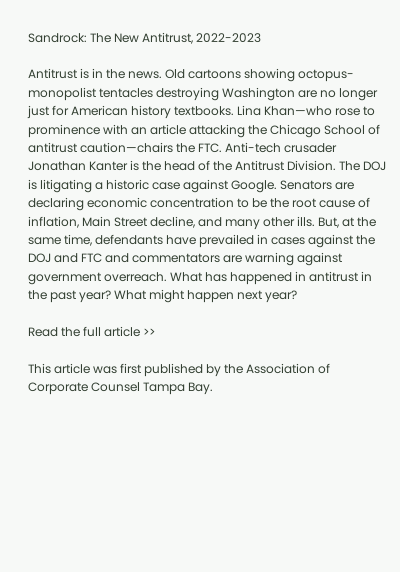Sandrock: The New Antitrust, 2022-2023

Antitrust is in the news. Old cartoons showing octopus-monopolist tentacles destroying Washington are no longer just for American history textbooks. Lina Khan—who rose to prominence with an article attacking the Chicago School of antitrust caution—chairs the FTC. Anti-tech crusader Jonathan Kanter is the head of the Antitrust Division. The DOJ is litigating a historic case against Google. Senators are declaring economic concentration to be the root cause of inflation, Main Street decline, and many other ills. But, at the same time, defendants have prevailed in cases against the DOJ and FTC and commentators are warning against government overreach. What has happened in antitrust in the past year? What might happen next year?

Read the full article >>

This article was first published by the Association of Corporate Counsel Tampa Bay.